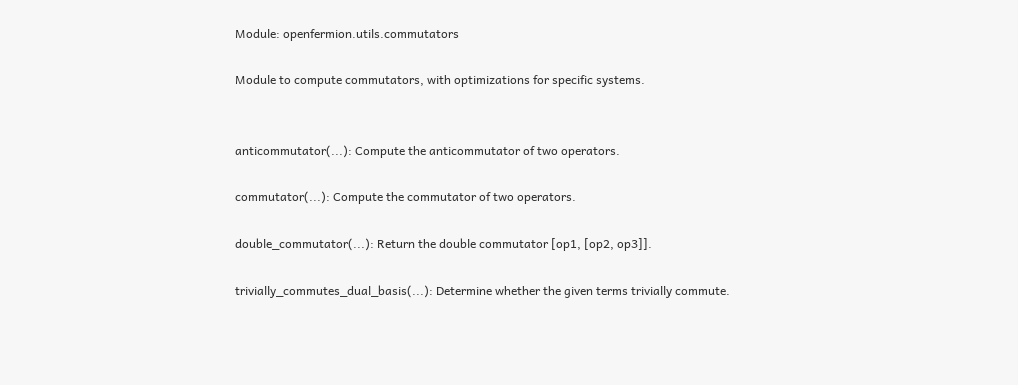Module: openfermion.utils.commutators

Module to compute commutators, with optimizations for specific systems.


anticommutator(...): Compute the anticommutator of two operators.

commutator(...): Compute the commutator of two operators.

double_commutator(...): Return the double commutator [op1, [op2, op3]].

trivially_commutes_dual_basis(...): Determine whether the given terms trivially commute.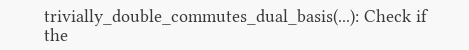trivially_double_commutes_dual_basis(...): Check if the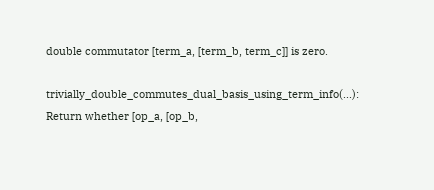double commutator [term_a, [term_b, term_c]] is zero.

trivially_double_commutes_dual_basis_using_term_info(...): Return whether [op_a, [op_b,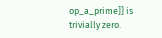op_a_prime]] is trivially zero.